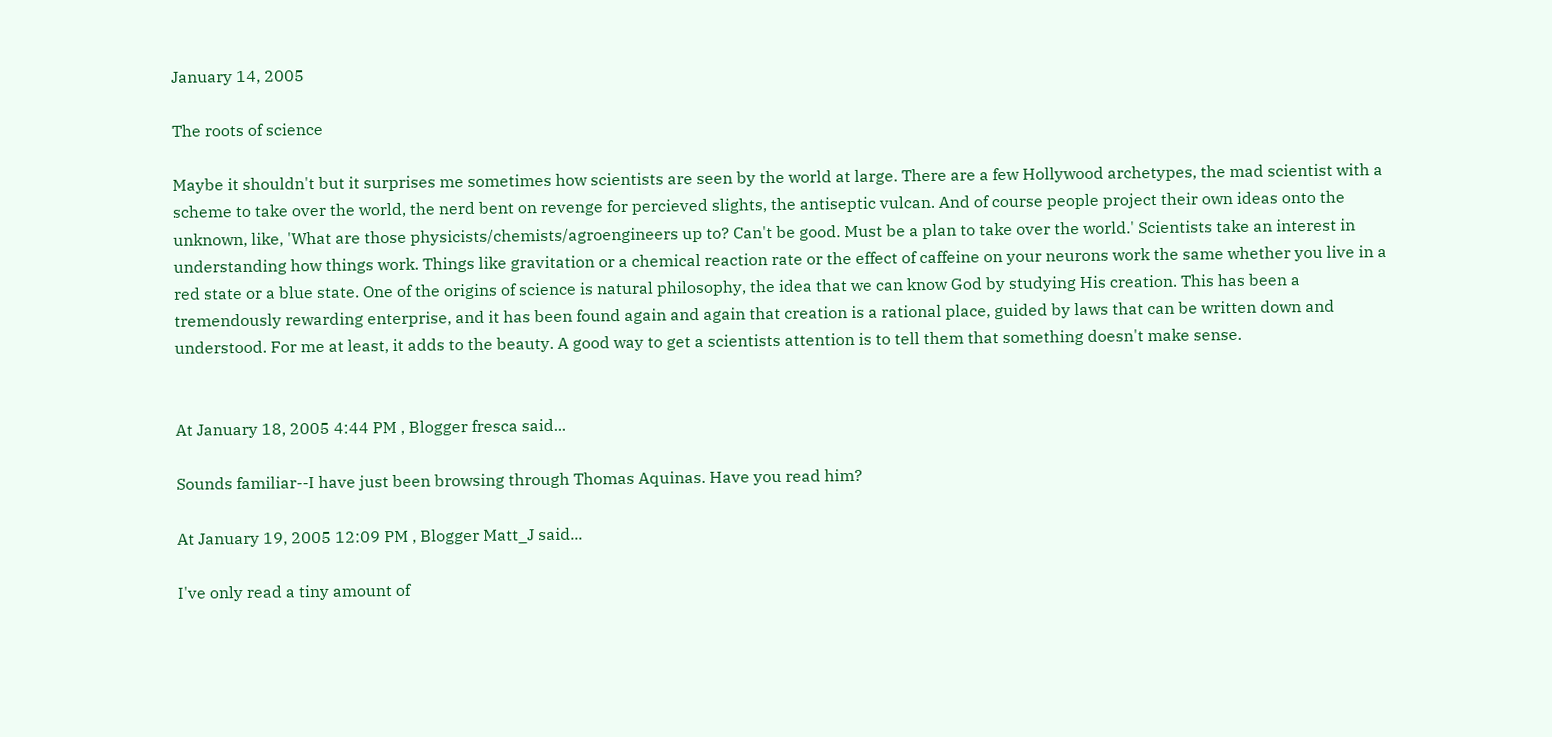January 14, 2005

The roots of science

Maybe it shouldn't but it surprises me sometimes how scientists are seen by the world at large. There are a few Hollywood archetypes, the mad scientist with a scheme to take over the world, the nerd bent on revenge for percieved slights, the antiseptic vulcan. And of course people project their own ideas onto the unknown, like, 'What are those physicists/chemists/agroengineers up to? Can't be good. Must be a plan to take over the world.' Scientists take an interest in understanding how things work. Things like gravitation or a chemical reaction rate or the effect of caffeine on your neurons work the same whether you live in a red state or a blue state. One of the origins of science is natural philosophy, the idea that we can know God by studying His creation. This has been a tremendously rewarding enterprise, and it has been found again and again that creation is a rational place, guided by laws that can be written down and understood. For me at least, it adds to the beauty. A good way to get a scientists attention is to tell them that something doesn't make sense.


At January 18, 2005 4:44 PM , Blogger fresca said...

Sounds familiar--I have just been browsing through Thomas Aquinas. Have you read him?

At January 19, 2005 12:09 PM , Blogger Matt_J said...

I've only read a tiny amount of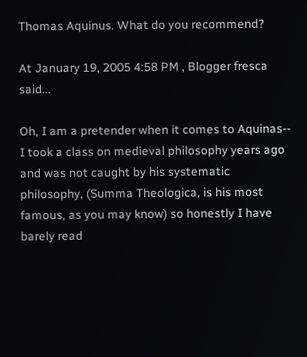Thomas Aquinus. What do you recommend?

At January 19, 2005 4:58 PM , Blogger fresca said...

Oh, I am a pretender when it comes to Aquinas-- I took a class on medieval philosophy years ago and was not caught by his systematic philosophy, (Summa Theologica, is his most famous, as you may know) so honestly I have barely read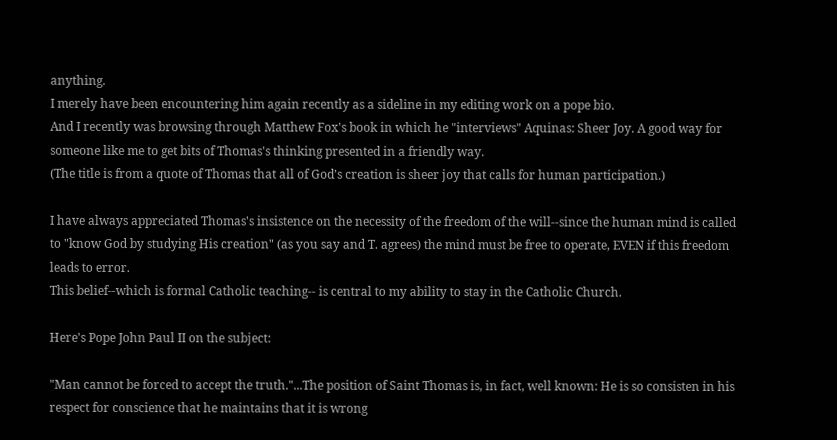anything.
I merely have been encountering him again recently as a sideline in my editing work on a pope bio.
And I recently was browsing through Matthew Fox's book in which he "interviews" Aquinas: Sheer Joy. A good way for someone like me to get bits of Thomas's thinking presented in a friendly way.
(The title is from a quote of Thomas that all of God's creation is sheer joy that calls for human participation.)

I have always appreciated Thomas's insistence on the necessity of the freedom of the will--since the human mind is called to "know God by studying His creation" (as you say and T. agrees) the mind must be free to operate, EVEN if this freedom leads to error.
This belief--which is formal Catholic teaching-- is central to my ability to stay in the Catholic Church.

Here's Pope John Paul II on the subject:

"Man cannot be forced to accept the truth."...The position of Saint Thomas is, in fact, well known: He is so consisten in his respect for conscience that he maintains that it is wrong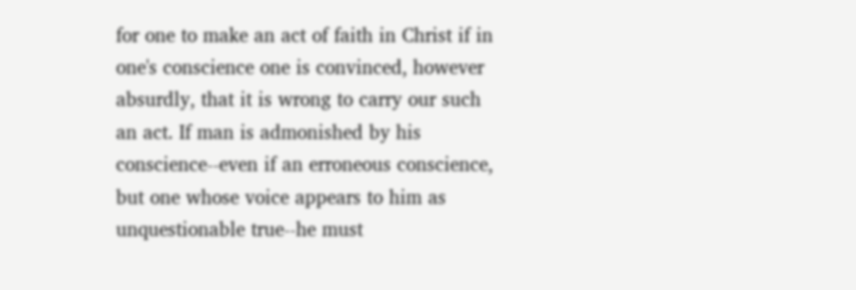for one to make an act of faith in Christ if in one's conscience one is convinced, however absurdly, that it is wrong to carry our such an act. If man is admonished by his conscience--even if an erroneous conscience, but one whose voice appears to him as unquestionable true--he must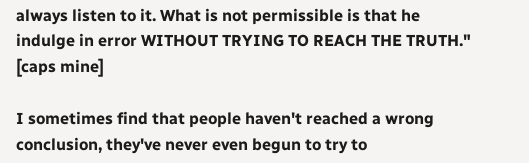always listen to it. What is not permissible is that he indulge in error WITHOUT TRYING TO REACH THE TRUTH." [caps mine]

I sometimes find that people haven't reached a wrong conclusion, they've never even begun to try to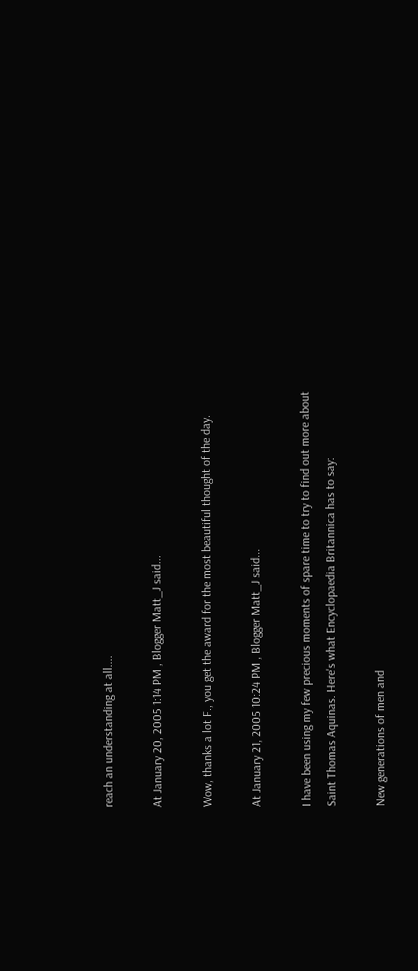reach an understanding at all....

At January 20, 2005 1:14 PM , Blogger Matt_J said...

Wow, thanks a lot F., you get the award for the most beautiful thought of the day.

At January 21, 2005 10:24 PM , Blogger Matt_J said...

I have been using my few precious moments of spare time to try to find out more about Saint Thomas Aquinas. Here's what Encyclopaedia Britannica has to say:

New generations of men and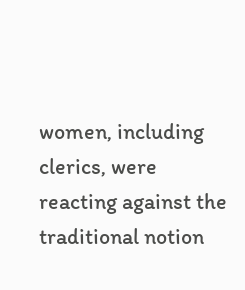women, including clerics, were reacting against the traditional notion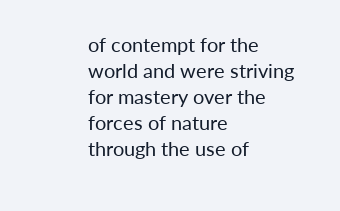of contempt for the world and were striving for mastery over the forces of nature through the use of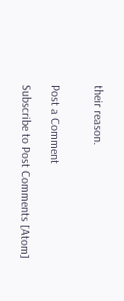their reason.


Post a Comment

Subscribe to Post Comments [Atom]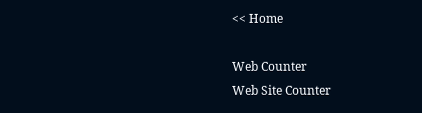<< Home

Web Counter
Web Site Counter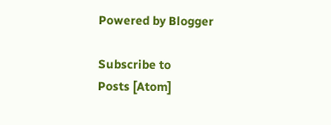Powered by Blogger

Subscribe to
Posts [Atom]